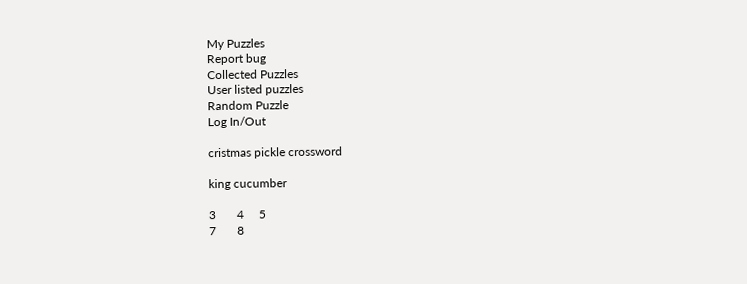My Puzzles
Report bug
Collected Puzzles
User listed puzzles
Random Puzzle
Log In/Out

cristmas pickle crossword

king cucumber

3       4     5
7       8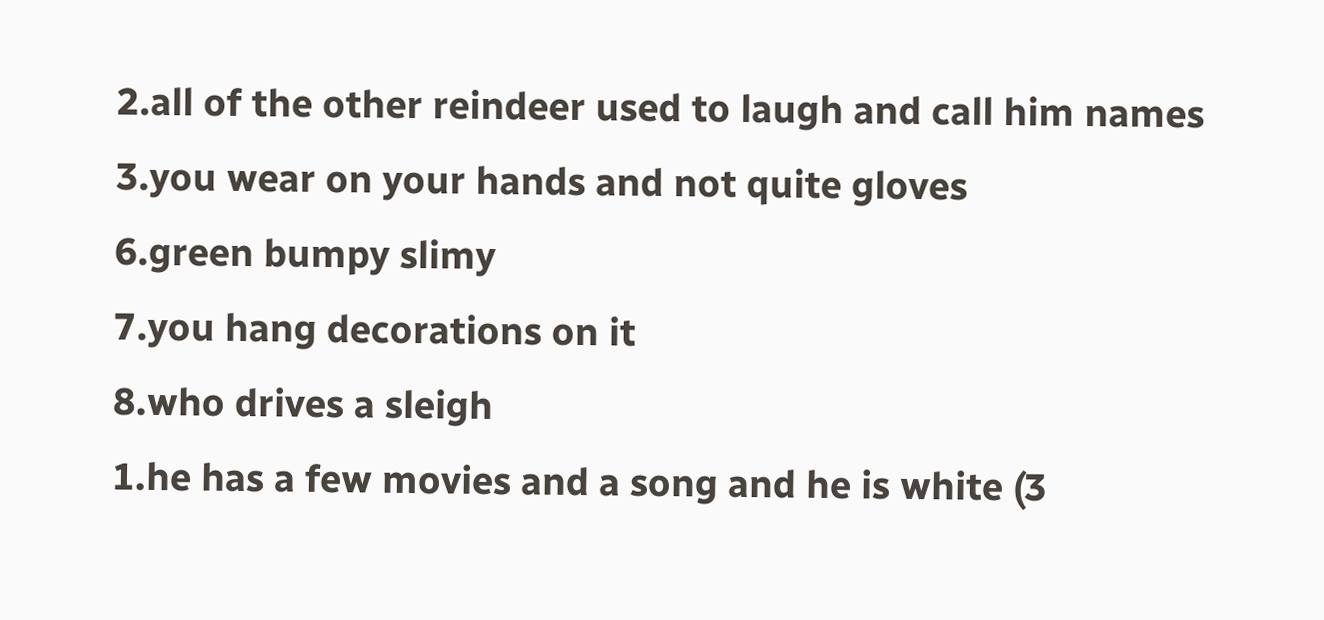2.all of the other reindeer used to laugh and call him names
3.you wear on your hands and not quite gloves
6.green bumpy slimy
7.you hang decorations on it
8.who drives a sleigh
1.he has a few movies and a song and he is white (3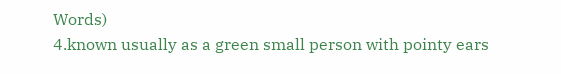Words)
4.known usually as a green small person with pointy ears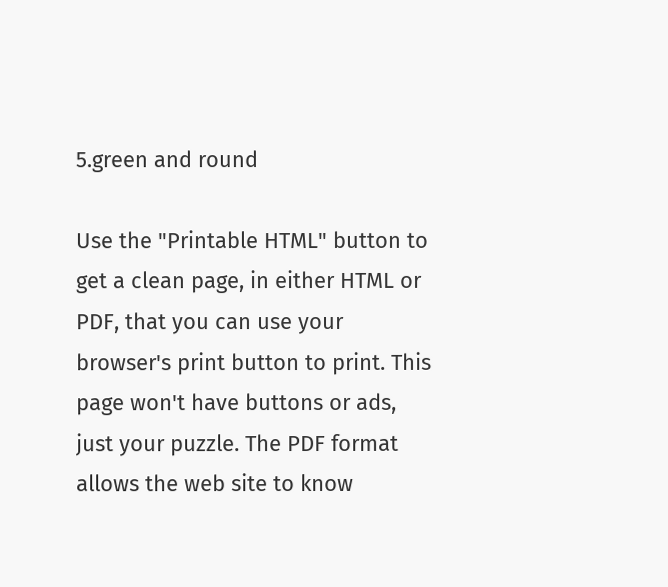5.green and round

Use the "Printable HTML" button to get a clean page, in either HTML or PDF, that you can use your browser's print button to print. This page won't have buttons or ads, just your puzzle. The PDF format allows the web site to know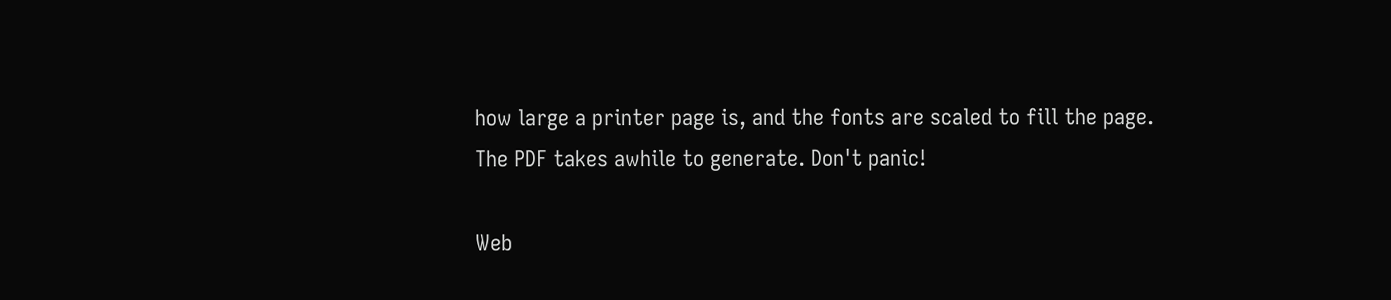how large a printer page is, and the fonts are scaled to fill the page. The PDF takes awhile to generate. Don't panic!

Web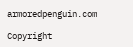armoredpenguin.com

Copyright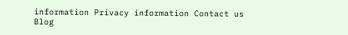information Privacy information Contact us Blog